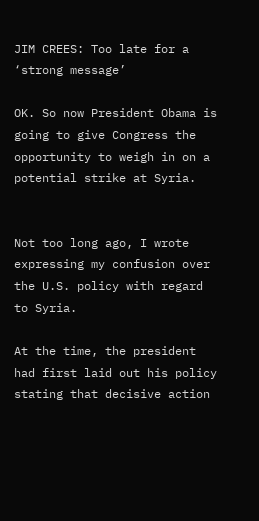JIM CREES: Too late for a ‘strong message’

OK. So now President Obama is going to give Congress the opportunity to weigh in on a potential strike at Syria.


Not too long ago, I wrote expressing my confusion over the U.S. policy with regard to Syria.

At the time, the president had first laid out his policy stating that decisive action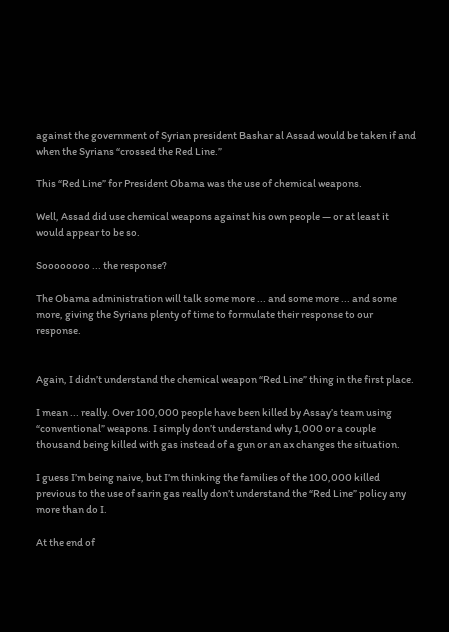against the government of Syrian president Bashar al Assad would be taken if and when the Syrians “crossed the Red Line.”

This “Red Line” for President Obama was the use of chemical weapons.

Well, Assad did use chemical weapons against his own people — or at least it would appear to be so.

Soooooooo ... the response?

The Obama administration will talk some more ... and some more ... and some more, giving the Syrians plenty of time to formulate their response to our response.


Again, I didn’t understand the chemical weapon “Red Line” thing in the first place.

I mean ... really. Over 100,000 people have been killed by Assay’s team using “conventional” weapons. I simply don’t understand why 1,000 or a couple thousand being killed with gas instead of a gun or an ax changes the situation.

I guess I’m being naive, but I’m thinking the families of the 100,000 killed previous to the use of sarin gas really don’t understand the “Red Line” policy any more than do I.

At the end of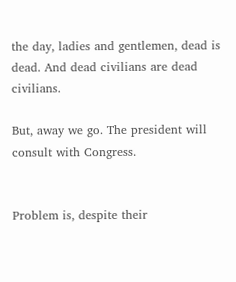the day, ladies and gentlemen, dead is dead. And dead civilians are dead civilians.

But, away we go. The president will consult with Congress.


Problem is, despite their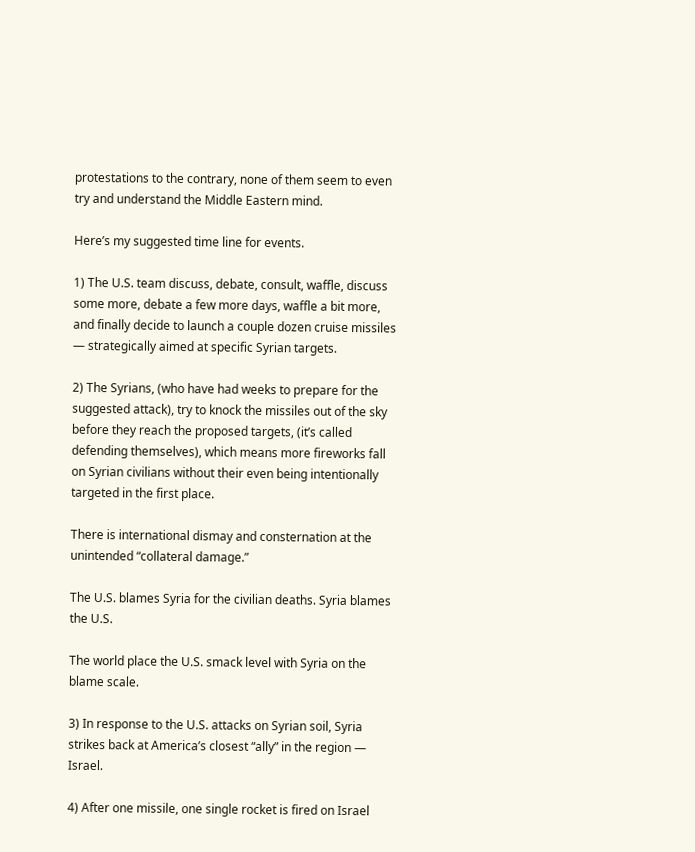protestations to the contrary, none of them seem to even try and understand the Middle Eastern mind.

Here’s my suggested time line for events.

1) The U.S. team discuss, debate, consult, waffle, discuss some more, debate a few more days, waffle a bit more, and finally decide to launch a couple dozen cruise missiles — strategically aimed at specific Syrian targets.

2) The Syrians, (who have had weeks to prepare for the suggested attack), try to knock the missiles out of the sky before they reach the proposed targets, (it’s called defending themselves), which means more fireworks fall on Syrian civilians without their even being intentionally targeted in the first place.

There is international dismay and consternation at the unintended “collateral damage.”

The U.S. blames Syria for the civilian deaths. Syria blames the U.S.

The world place the U.S. smack level with Syria on the blame scale.

3) In response to the U.S. attacks on Syrian soil, Syria strikes back at America’s closest “ally” in the region — Israel.

4) After one missile, one single rocket is fired on Israel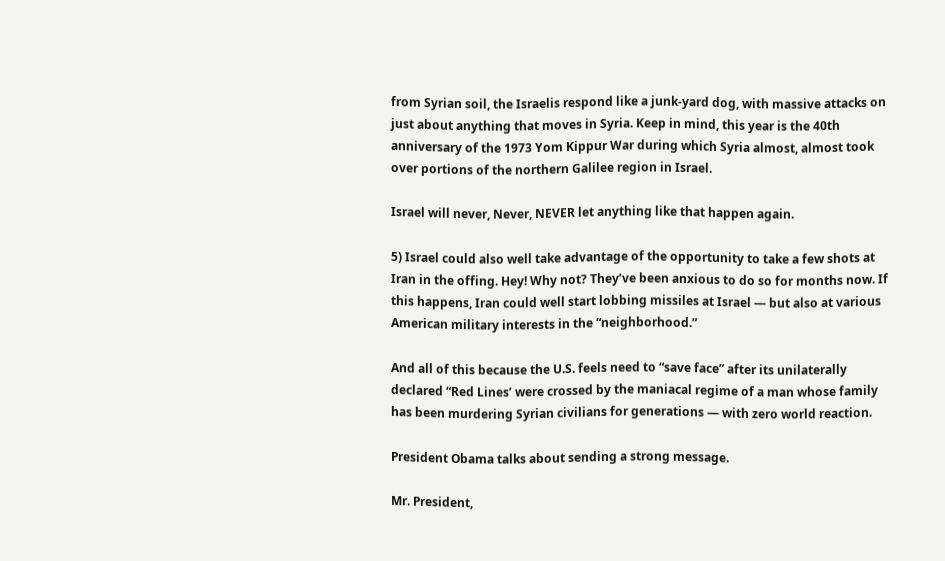from Syrian soil, the Israelis respond like a junk-yard dog, with massive attacks on just about anything that moves in Syria. Keep in mind, this year is the 40th anniversary of the 1973 Yom Kippur War during which Syria almost, almost took over portions of the northern Galilee region in Israel.

Israel will never, Never, NEVER let anything like that happen again.

5) Israel could also well take advantage of the opportunity to take a few shots at Iran in the offing. Hey! Why not? They’ve been anxious to do so for months now. If this happens, Iran could well start lobbing missiles at Israel — but also at various American military interests in the “neighborhood.”

And all of this because the U.S. feels need to “save face” after its unilaterally declared “Red Lines’ were crossed by the maniacal regime of a man whose family has been murdering Syrian civilians for generations — with zero world reaction.

President Obama talks about sending a strong message.

Mr. President,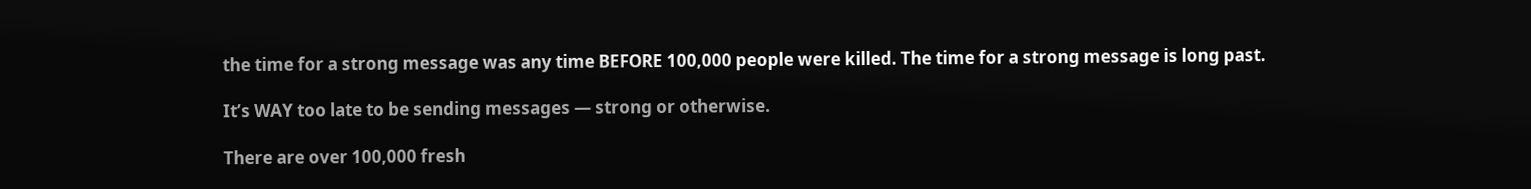the time for a strong message was any time BEFORE 100,000 people were killed. The time for a strong message is long past.

It’s WAY too late to be sending messages — strong or otherwise.

There are over 100,000 fresh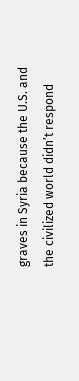graves in Syria because the U.S. and the civilized world didn’t respond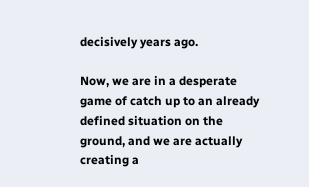decisively years ago.

Now, we are in a desperate game of catch up to an already defined situation on the ground, and we are actually creating a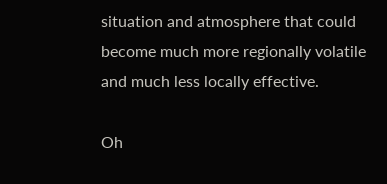situation and atmosphere that could become much more regionally volatile and much less locally effective.

Oh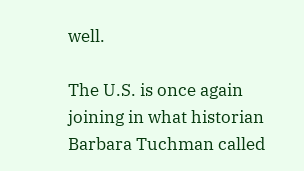well.

The U.S. is once again joining in what historian Barbara Tuchman called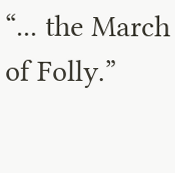“... the March of Folly.”